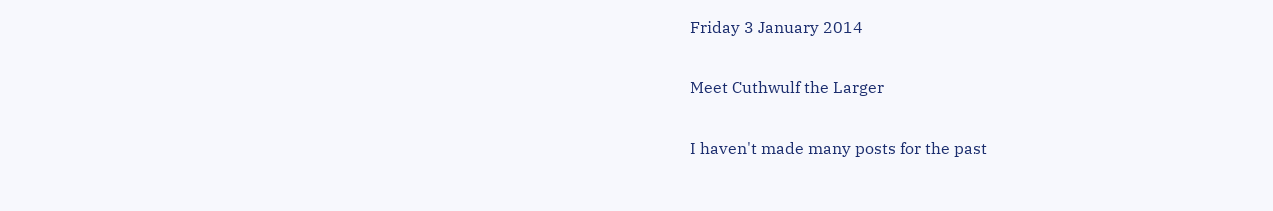Friday 3 January 2014

Meet Cuthwulf the Larger

I haven't made many posts for the past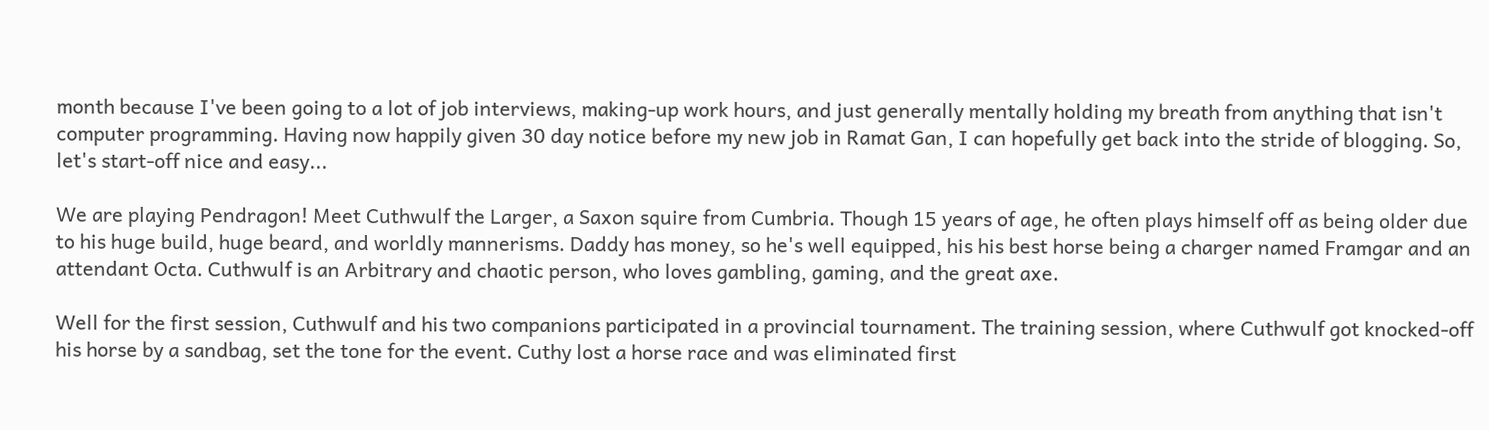month because I've been going to a lot of job interviews, making-up work hours, and just generally mentally holding my breath from anything that isn't computer programming. Having now happily given 30 day notice before my new job in Ramat Gan, I can hopefully get back into the stride of blogging. So, let's start-off nice and easy...

We are playing Pendragon! Meet Cuthwulf the Larger, a Saxon squire from Cumbria. Though 15 years of age, he often plays himself off as being older due to his huge build, huge beard, and worldly mannerisms. Daddy has money, so he's well equipped, his his best horse being a charger named Framgar and an attendant Octa. Cuthwulf is an Arbitrary and chaotic person, who loves gambling, gaming, and the great axe.

Well for the first session, Cuthwulf and his two companions participated in a provincial tournament. The training session, where Cuthwulf got knocked-off his horse by a sandbag, set the tone for the event. Cuthy lost a horse race and was eliminated first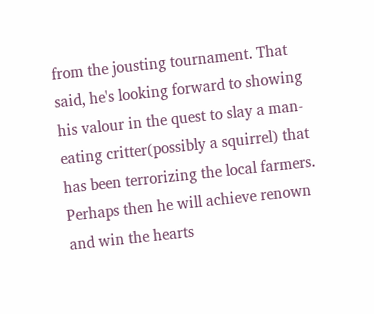from the jousting tournament. That said, he's looking forward to showing his valour in the quest to slay a man-eating critter(possibly a squirrel) that has been terrorizing the local farmers. Perhaps then he will achieve renown and win the hearts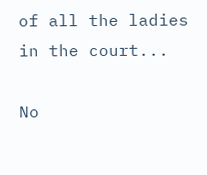of all the ladies in the court...

No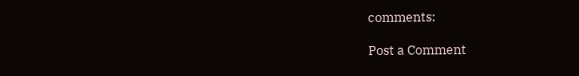comments:

Post a Comment